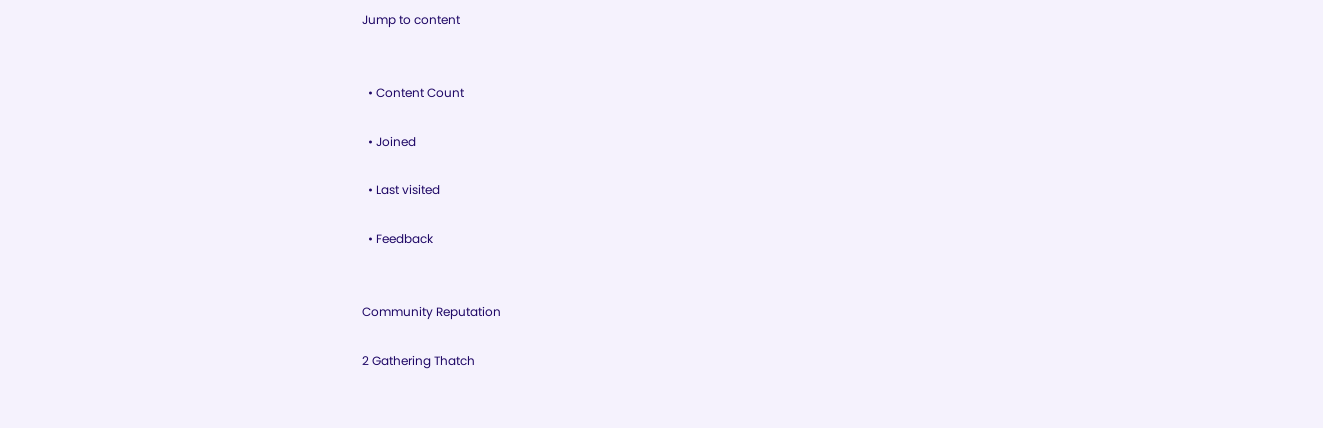Jump to content


  • Content Count

  • Joined

  • Last visited

  • Feedback


Community Reputation

2 Gathering Thatch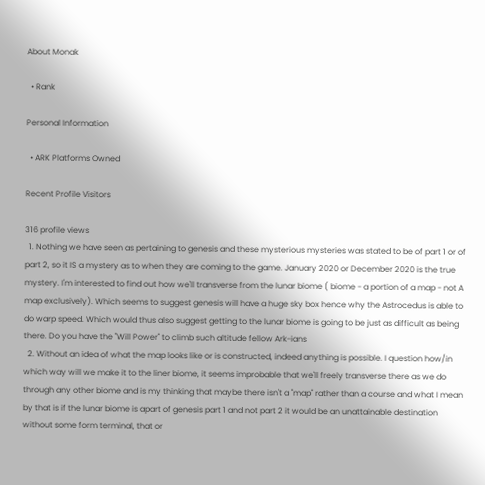About Monak

  • Rank

Personal Information

  • ARK Platforms Owned

Recent Profile Visitors

316 profile views
  1. Nothing we have seen as pertaining to genesis and these mysterious mysteries was stated to be of part 1 or of part 2, so it IS a mystery as to when they are coming to the game. January 2020 or December 2020 is the true mystery. I'm interested to find out how we'll transverse from the lunar biome ( biome - a portion of a map - not A map exclusively). Which seems to suggest genesis will have a huge sky box hence why the Astrocedus is able to do warp speed. Which would thus also suggest getting to the lunar biome is going to be just as difficult as being there. Do you have the "Will Power" to climb such altitude fellow Ark-ians
  2. Without an idea of what the map looks like or is constructed, indeed anything is possible. I question how/in which way will we make it to the liner biome, it seems improbable that we'll freely transverse there as we do through any other biome and is my thinking that maybe there isn't a "map" rather than a course and what I mean by that is if the lunar biome is apart of genesis part 1 and not part 2 it would be an unattainable destination without some form terminal, that or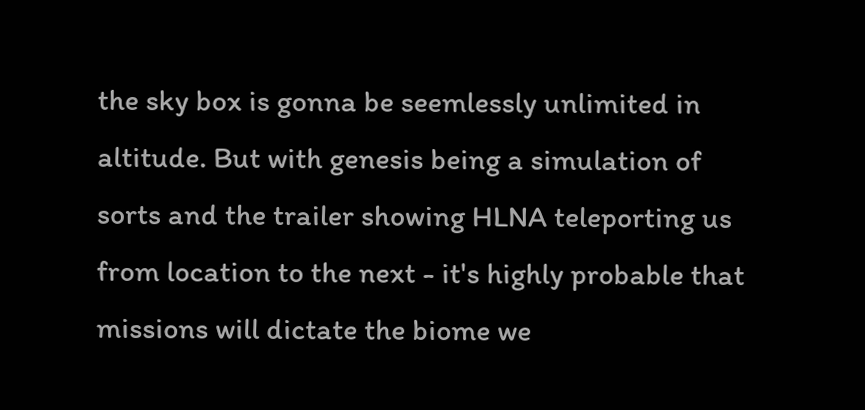the sky box is gonna be seemlessly unlimited in altitude. But with genesis being a simulation of sorts and the trailer showing HLNA teleporting us from location to the next - it's highly probable that missions will dictate the biome we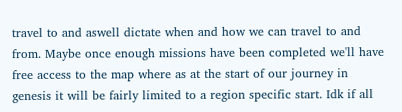travel to and aswell dictate when and how we can travel to and from. Maybe once enough missions have been completed we'll have free access to the map where as at the start of our journey in genesis it will be fairly limited to a region specific start. Idk if all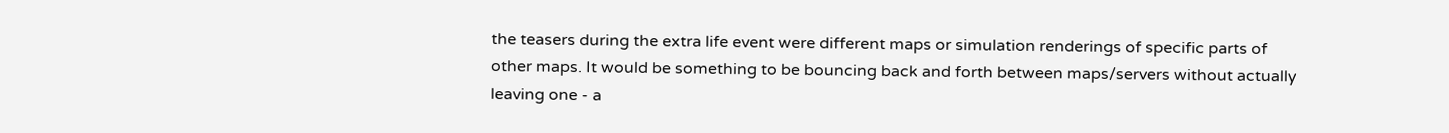the teasers during the extra life event were different maps or simulation renderings of specific parts of other maps. It would be something to be bouncing back and forth between maps/servers without actually leaving one - a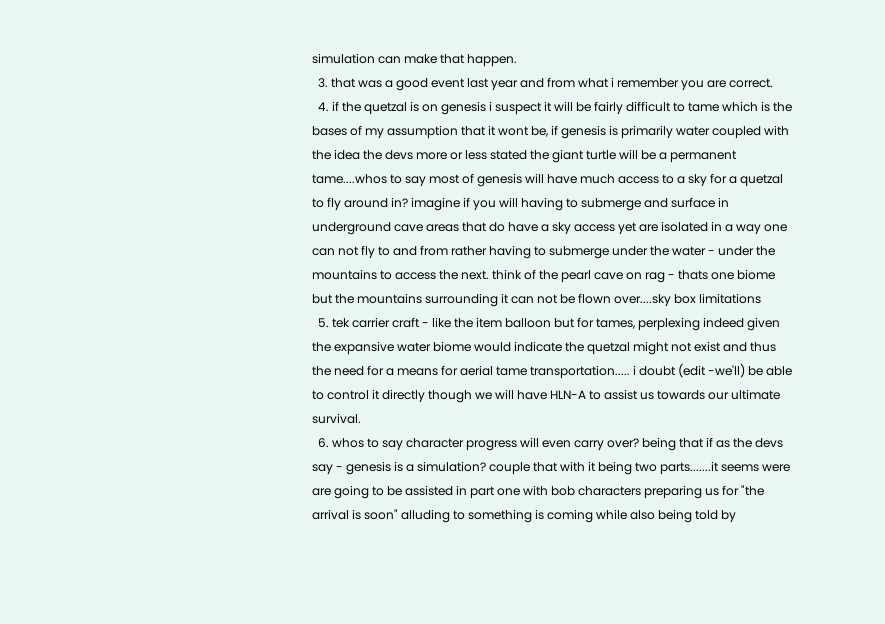simulation can make that happen.
  3. that was a good event last year and from what i remember you are correct.
  4. if the quetzal is on genesis i suspect it will be fairly difficult to tame which is the bases of my assumption that it wont be, if genesis is primarily water coupled with the idea the devs more or less stated the giant turtle will be a permanent tame....whos to say most of genesis will have much access to a sky for a quetzal to fly around in? imagine if you will having to submerge and surface in underground cave areas that do have a sky access yet are isolated in a way one can not fly to and from rather having to submerge under the water - under the mountains to access the next. think of the pearl cave on rag - thats one biome but the mountains surrounding it can not be flown over....sky box limitations
  5. tek carrier craft - like the item balloon but for tames, perplexing indeed given the expansive water biome would indicate the quetzal might not exist and thus the need for a means for aerial tame transportation..... i doubt (edit -we'll) be able to control it directly though we will have HLN-A to assist us towards our ultimate survival.
  6. whos to say character progress will even carry over? being that if as the devs say - genesis is a simulation? couple that with it being two parts.......it seems were are going to be assisted in part one with bob characters preparing us for "the arrival is soon" alluding to something is coming while also being told by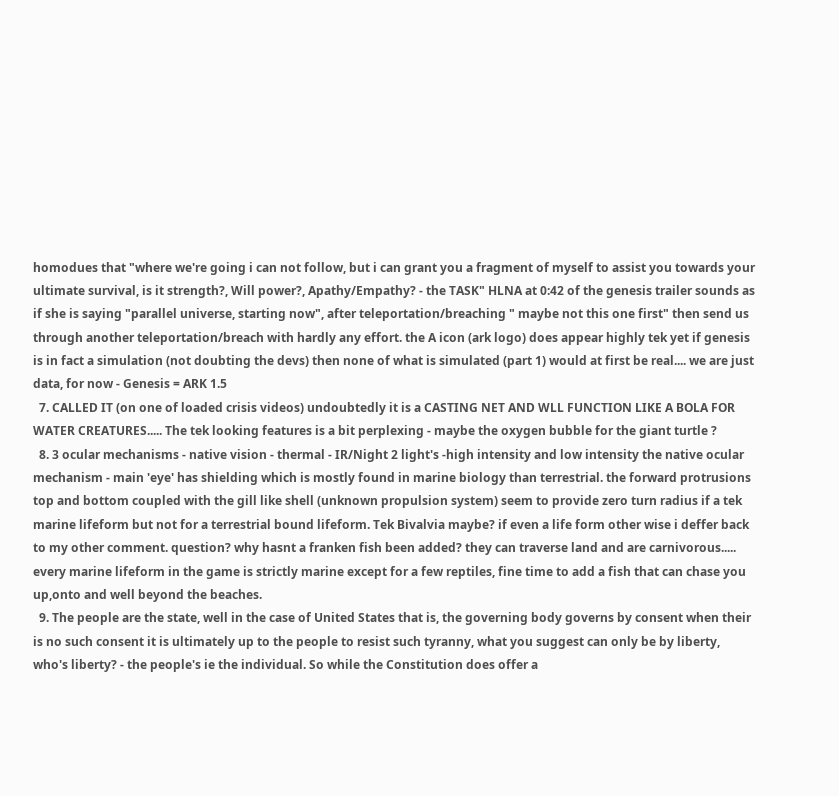homodues that "where we're going i can not follow, but i can grant you a fragment of myself to assist you towards your ultimate survival, is it strength?, Will power?, Apathy/Empathy? - the TASK" HLNA at 0:42 of the genesis trailer sounds as if she is saying "parallel universe, starting now", after teleportation/breaching " maybe not this one first" then send us through another teleportation/breach with hardly any effort. the A icon (ark logo) does appear highly tek yet if genesis is in fact a simulation (not doubting the devs) then none of what is simulated (part 1) would at first be real.... we are just data, for now - Genesis = ARK 1.5
  7. CALLED IT (on one of loaded crisis videos) undoubtedly it is a CASTING NET AND WLL FUNCTION LIKE A BOLA FOR WATER CREATURES..... The tek looking features is a bit perplexing - maybe the oxygen bubble for the giant turtle ?
  8. 3 ocular mechanisms - native vision - thermal - IR/Night 2 light's -high intensity and low intensity the native ocular mechanism - main 'eye' has shielding which is mostly found in marine biology than terrestrial. the forward protrusions top and bottom coupled with the gill like shell (unknown propulsion system) seem to provide zero turn radius if a tek marine lifeform but not for a terrestrial bound lifeform. Tek Bivalvia maybe? if even a life form other wise i deffer back to my other comment. question? why hasnt a franken fish been added? they can traverse land and are carnivorous..... every marine lifeform in the game is strictly marine except for a few reptiles, fine time to add a fish that can chase you up,onto and well beyond the beaches.
  9. The people are the state, well in the case of United States that is, the governing body governs by consent when their is no such consent it is ultimately up to the people to resist such tyranny, what you suggest can only be by liberty, who's liberty? - the people's ie the individual. So while the Constitution does offer a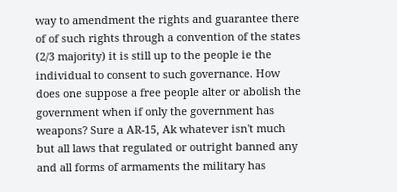way to amendment the rights and guarantee there of of such rights through a convention of the states (2/3 majority) it is still up to the people ie the individual to consent to such governance. How does one suppose a free people alter or abolish the government when if only the government has weapons? Sure a AR-15, Ak whatever isn't much but all laws that regulated or outright banned any and all forms of armaments the military has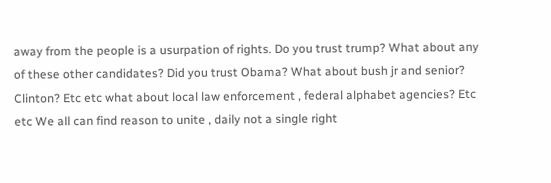away from the people is a usurpation of rights. Do you trust trump? What about any of these other candidates? Did you trust Obama? What about bush jr and senior? Clinton? Etc etc what about local law enforcement , federal alphabet agencies? Etc etc We all can find reason to unite , daily not a single right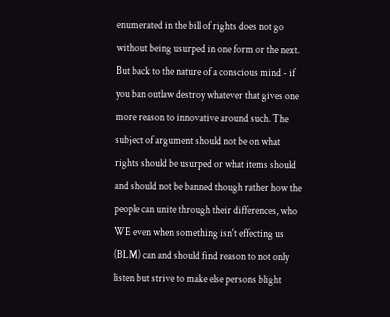enumerated in the bill of rights does not go without being usurped in one form or the next. But back to the nature of a conscious mind - if you ban outlaw destroy whatever that gives one more reason to innovative around such. The subject of argument should not be on what rights should be usurped or what items should and should not be banned though rather how the people can unite through their differences, who WE even when something isn't effecting us (BLM) can and should find reason to not only listen but strive to make else persons blight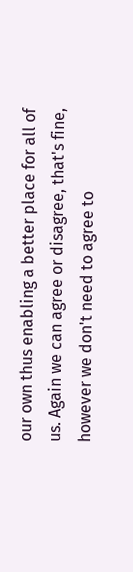our own thus enabling a better place for all of us. Again we can agree or disagree, that's fine, however we don't need to agree to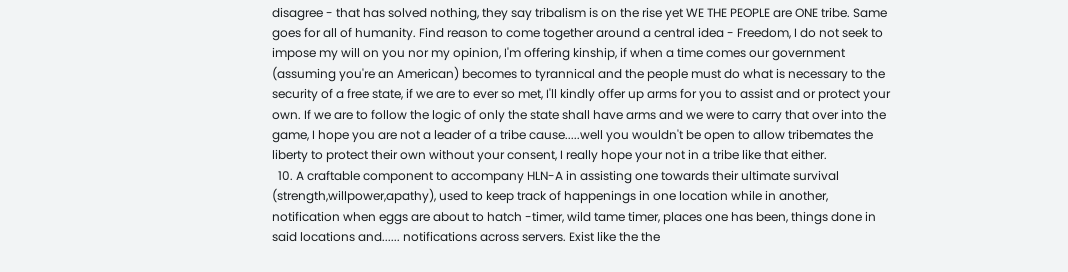disagree - that has solved nothing, they say tribalism is on the rise yet WE THE PEOPLE are ONE tribe. Same goes for all of humanity. Find reason to come together around a central idea - Freedom, I do not seek to impose my will on you nor my opinion, I'm offering kinship, if when a time comes our government (assuming you're an American) becomes to tyrannical and the people must do what is necessary to the security of a free state, if we are to ever so met, I'll kindly offer up arms for you to assist and or protect your own. If we are to follow the logic of only the state shall have arms and we were to carry that over into the game, I hope you are not a leader of a tribe cause.....well you wouldn't be open to allow tribemates the liberty to protect their own without your consent, I really hope your not in a tribe like that either.
  10. A craftable component to accompany HLN-A in assisting one towards their ultimate survival (strength,willpower,apathy), used to keep track of happenings in one location while in another, notification when eggs are about to hatch -timer, wild tame timer, places one has been, things done in said locations and...... notifications across servers. Exist like the the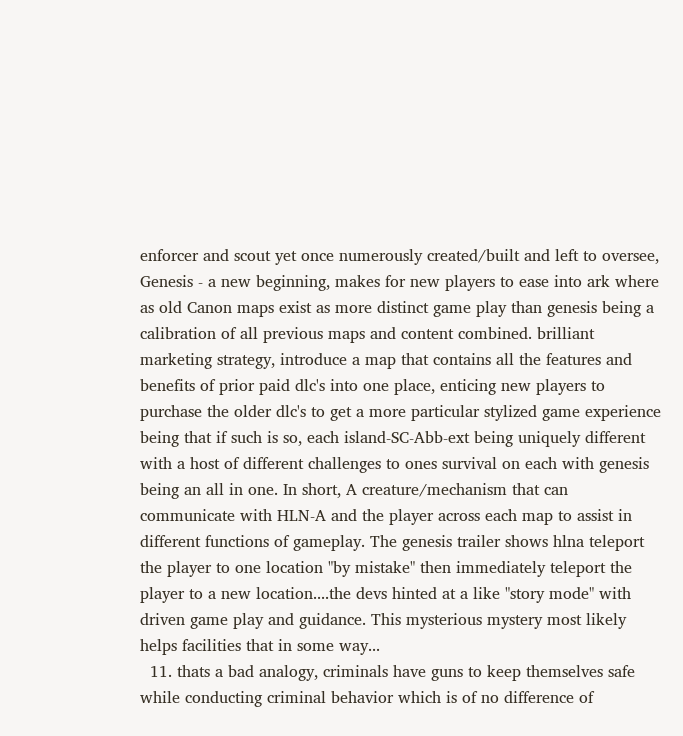enforcer and scout yet once numerously created/built and left to oversee, Genesis - a new beginning, makes for new players to ease into ark where as old Canon maps exist as more distinct game play than genesis being a calibration of all previous maps and content combined. brilliant marketing strategy, introduce a map that contains all the features and benefits of prior paid dlc's into one place, enticing new players to purchase the older dlc's to get a more particular stylized game experience being that if such is so, each island-SC-Abb-ext being uniquely different with a host of different challenges to ones survival on each with genesis being an all in one. In short, A creature/mechanism that can communicate with HLN-A and the player across each map to assist in different functions of gameplay. The genesis trailer shows hlna teleport the player to one location "by mistake" then immediately teleport the player to a new location....the devs hinted at a like "story mode" with driven game play and guidance. This mysterious mystery most likely helps facilities that in some way...
  11. thats a bad analogy, criminals have guns to keep themselves safe while conducting criminal behavior which is of no difference of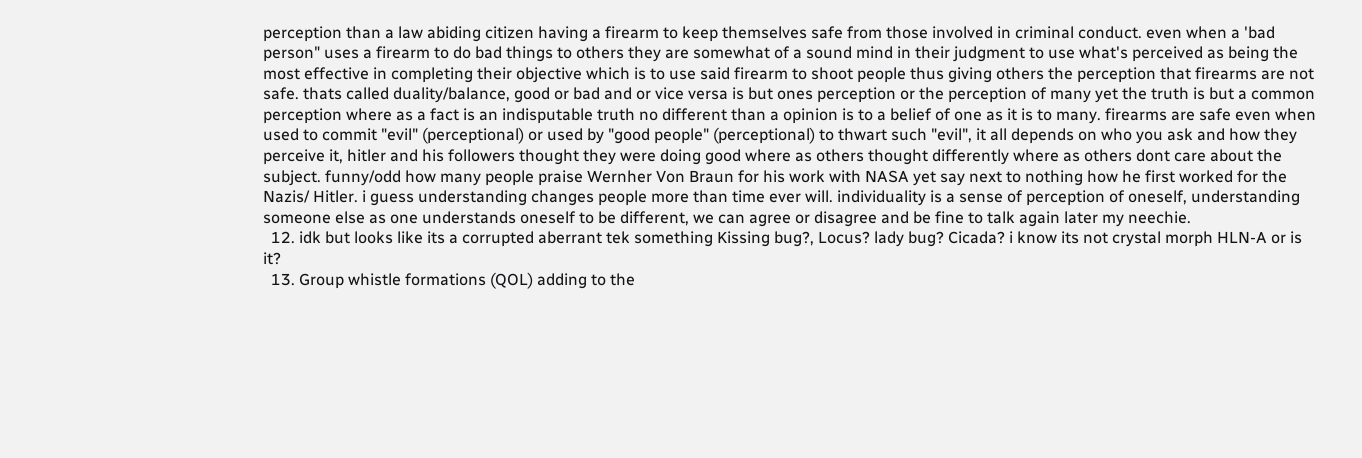perception than a law abiding citizen having a firearm to keep themselves safe from those involved in criminal conduct. even when a 'bad person" uses a firearm to do bad things to others they are somewhat of a sound mind in their judgment to use what's perceived as being the most effective in completing their objective which is to use said firearm to shoot people thus giving others the perception that firearms are not safe. thats called duality/balance, good or bad and or vice versa is but ones perception or the perception of many yet the truth is but a common perception where as a fact is an indisputable truth no different than a opinion is to a belief of one as it is to many. firearms are safe even when used to commit "evil" (perceptional) or used by "good people" (perceptional) to thwart such "evil", it all depends on who you ask and how they perceive it, hitler and his followers thought they were doing good where as others thought differently where as others dont care about the subject. funny/odd how many people praise Wernher Von Braun for his work with NASA yet say next to nothing how he first worked for the Nazis/ Hitler. i guess understanding changes people more than time ever will. individuality is a sense of perception of oneself, understanding someone else as one understands oneself to be different, we can agree or disagree and be fine to talk again later my neechie.
  12. idk but looks like its a corrupted aberrant tek something Kissing bug?, Locus? lady bug? Cicada? i know its not crystal morph HLN-A or is it?
  13. Group whistle formations (QOL) adding to the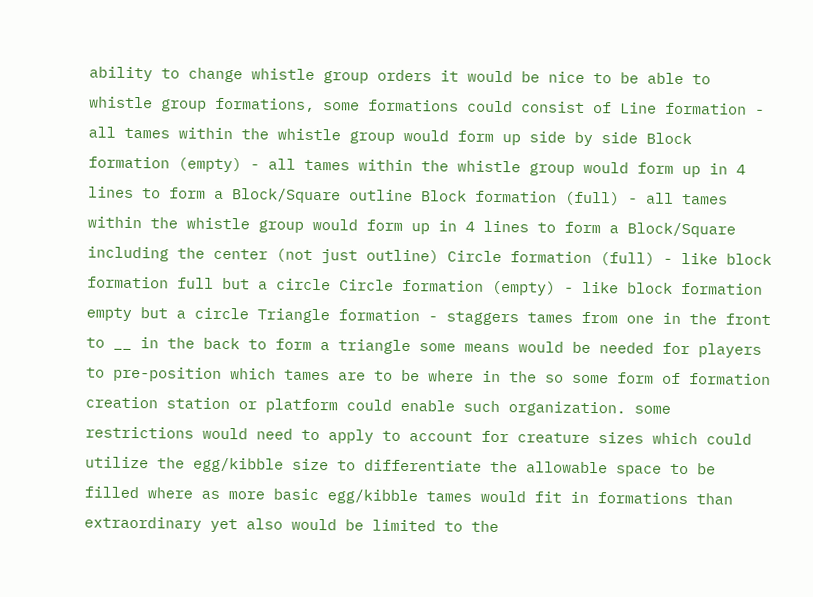ability to change whistle group orders it would be nice to be able to whistle group formations, some formations could consist of Line formation - all tames within the whistle group would form up side by side Block formation (empty) - all tames within the whistle group would form up in 4 lines to form a Block/Square outline Block formation (full) - all tames within the whistle group would form up in 4 lines to form a Block/Square including the center (not just outline) Circle formation (full) - like block formation full but a circle Circle formation (empty) - like block formation empty but a circle Triangle formation - staggers tames from one in the front to __ in the back to form a triangle some means would be needed for players to pre-position which tames are to be where in the so some form of formation creation station or platform could enable such organization. some restrictions would need to apply to account for creature sizes which could utilize the egg/kibble size to differentiate the allowable space to be filled where as more basic egg/kibble tames would fit in formations than extraordinary yet also would be limited to the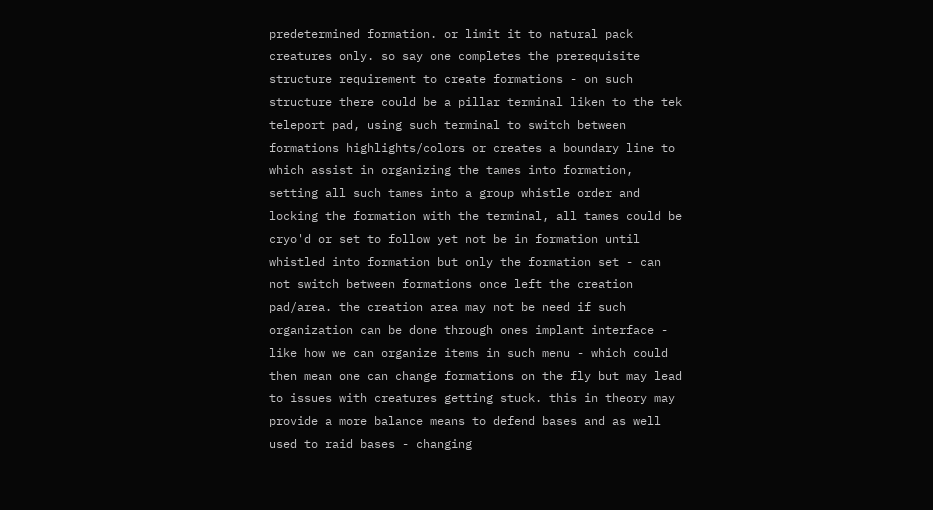predetermined formation. or limit it to natural pack creatures only. so say one completes the prerequisite structure requirement to create formations - on such structure there could be a pillar terminal liken to the tek teleport pad, using such terminal to switch between formations highlights/colors or creates a boundary line to which assist in organizing the tames into formation, setting all such tames into a group whistle order and locking the formation with the terminal, all tames could be cryo'd or set to follow yet not be in formation until whistled into formation but only the formation set - can not switch between formations once left the creation pad/area. the creation area may not be need if such organization can be done through ones implant interface - like how we can organize items in such menu - which could then mean one can change formations on the fly but may lead to issues with creatures getting stuck. this in theory may provide a more balance means to defend bases and as well used to raid bases - changing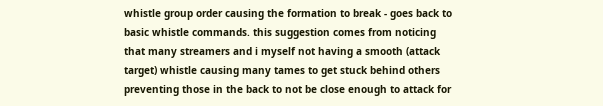whistle group order causing the formation to break - goes back to basic whistle commands. this suggestion comes from noticing that many streamers and i myself not having a smooth (attack target) whistle causing many tames to get stuck behind others preventing those in the back to not be close enough to attack for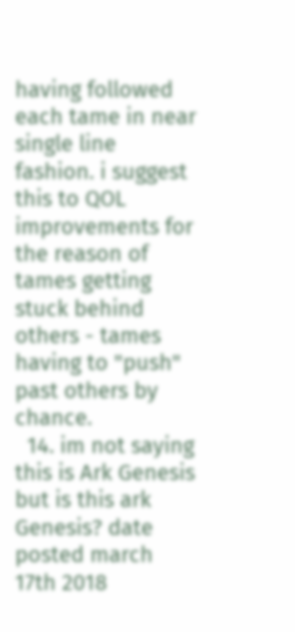having followed each tame in near single line fashion. i suggest this to QOL improvements for the reason of tames getting stuck behind others - tames having to "push" past others by chance.
  14. im not saying this is Ark Genesis but is this ark Genesis? date posted march 17th 2018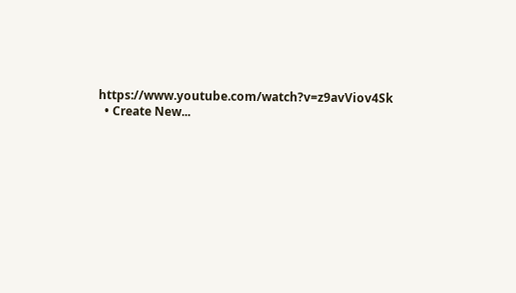https://www.youtube.com/watch?v=z9avViov4Sk
  • Create New...